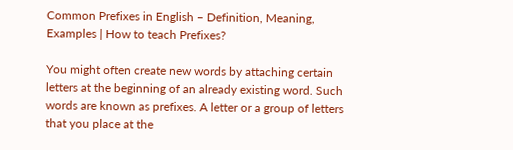Common Prefixes in English – Definition, Meaning, Examples | How to teach Prefixes?

You might often create new words by attaching certain letters at the beginning of an already existing word. Such words are known as prefixes. A letter or a group of letters that you place at the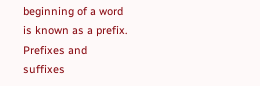beginning of a word is known as a prefix. Prefixes and suffixes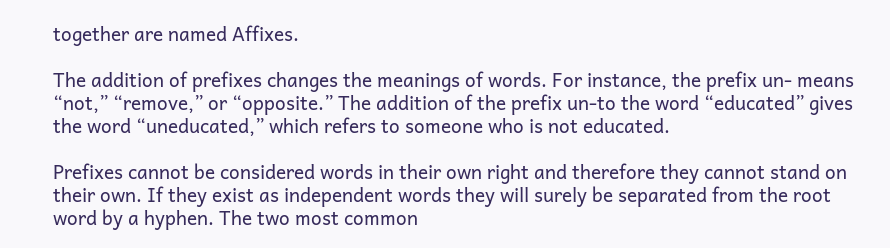together are named Affixes.

The addition of prefixes changes the meanings of words. For instance, the prefix un- means “not,” “remove,” or “opposite.” The addition of the prefix un-to the word “educated” gives the word “uneducated,” which refers to someone who is not educated.

Prefixes cannot be considered words in their own right and therefore they cannot stand on their own. If they exist as independent words they will surely be separated from the root word by a hyphen. The two most common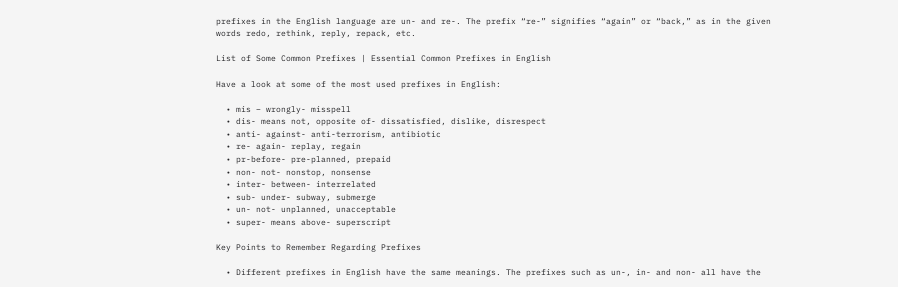prefixes in the English language are un- and re-. The prefix “re-” signifies “again” or “back,” as in the given words redo, rethink, reply, repack, etc.

List of Some Common Prefixes | Essential Common Prefixes in English

Have a look at some of the most used prefixes in English:

  • mis – wrongly- misspell
  • dis- means not, opposite of- dissatisfied, dislike, disrespect
  • anti- against- anti-terrorism, antibiotic
  • re- again- replay, regain
  • pr-before- pre-planned, prepaid
  • non- not- nonstop, nonsense
  • inter- between- interrelated
  • sub- under- subway, submerge
  • un- not- unplanned, unacceptable
  • super- means above- superscript

Key Points to Remember Regarding Prefixes

  • Different prefixes in English have the same meanings. The prefixes such as un-, in- and non- all have the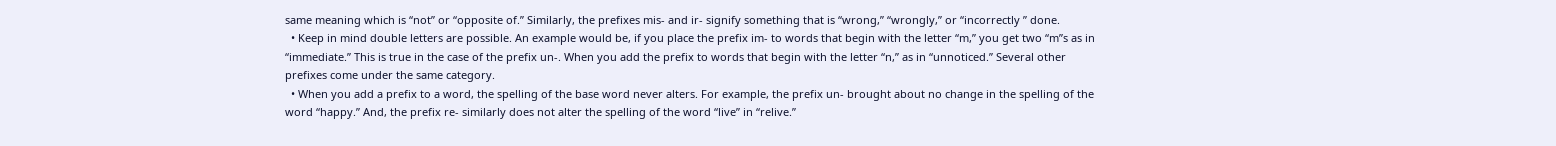same meaning which is “not” or “opposite of.” Similarly, the prefixes mis- and ir- signify something that is “wrong,” “wrongly,” or “incorrectly ” done.
  • Keep in mind double letters are possible. An example would be, if you place the prefix im- to words that begin with the letter “m,” you get two “m”s as in “immediate.” This is true in the case of the prefix un-. When you add the prefix to words that begin with the letter “n,” as in “unnoticed.” Several other prefixes come under the same category.
  • When you add a prefix to a word, the spelling of the base word never alters. For example, the prefix un- brought about no change in the spelling of the word “happy.” And, the prefix re- similarly does not alter the spelling of the word “live” in “relive.”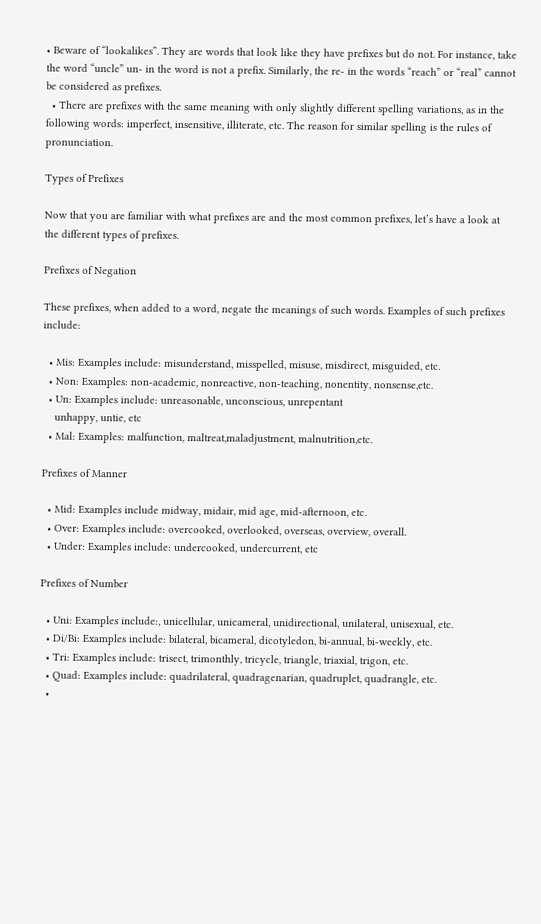• Beware of “lookalikes”. They are words that look like they have prefixes but do not. For instance, take the word “uncle” un- in the word is not a prefix. Similarly, the re- in the words “reach” or “real” cannot be considered as prefixes.
  • There are prefixes with the same meaning with only slightly different spelling variations, as in the following words: imperfect, insensitive, illiterate, etc. The reason for similar spelling is the rules of pronunciation.

Types of Prefixes

Now that you are familiar with what prefixes are and the most common prefixes, let’s have a look at the different types of prefixes.

Prefixes of Negation

These prefixes, when added to a word, negate the meanings of such words. Examples of such prefixes include:

  • Mis: Examples include: misunderstand, misspelled, misuse, misdirect, misguided, etc.
  • Non: Examples: non-academic, nonreactive, non-teaching, nonentity, nonsense,etc.
  • Un: Examples include: unreasonable, unconscious, unrepentant
    unhappy, untie, etc
  • Mal: Examples: malfunction, maltreat,maladjustment, malnutrition,etc.

Prefixes of Manner

  • Mid: Examples include midway, midair, mid age, mid-afternoon, etc.
  • Over: Examples include: overcooked, overlooked, overseas, overview, overall.
  • Under: Examples include: undercooked, undercurrent, etc

Prefixes of Number

  • Uni: Examples include:, unicellular, unicameral, unidirectional, unilateral, unisexual, etc.
  • Di/Bi: Examples include: bilateral, bicameral, dicotyledon, bi-annual, bi-weekly, etc.
  • Tri: Examples include: trisect, trimonthly, tricycle, triangle, triaxial, trigon, etc.
  • Quad: Examples include: quadrilateral, quadragenarian, quadruplet, quadrangle, etc.
  •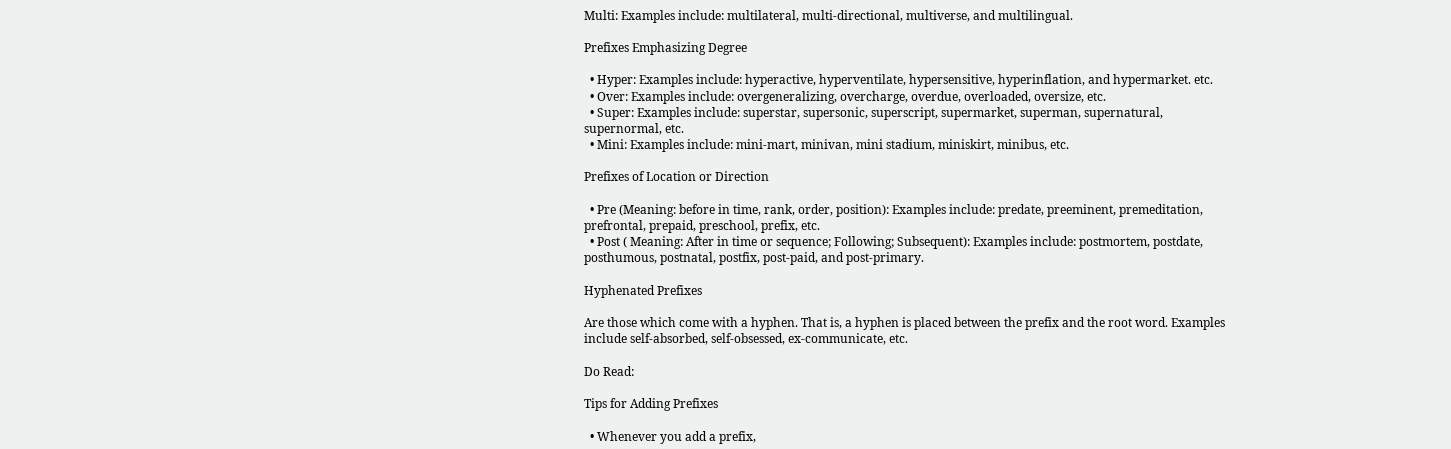Multi: Examples include: multilateral, multi-directional, multiverse, and multilingual.

Prefixes Emphasizing Degree

  • Hyper: Examples include: hyperactive, hyperventilate, hypersensitive, hyperinflation, and hypermarket. etc.
  • Over: Examples include: overgeneralizing, overcharge, overdue, overloaded, oversize, etc.
  • Super: Examples include: superstar, supersonic, superscript, supermarket, superman, supernatural, supernormal, etc.
  • Mini: Examples include: mini-mart, minivan, mini stadium, miniskirt, minibus, etc.

Prefixes of Location or Direction

  • Pre (Meaning: before in time, rank, order, position): Examples include: predate, preeminent, premeditation, prefrontal, prepaid, preschool, prefix, etc.
  • Post ( Meaning: After in time or sequence; Following; Subsequent): Examples include: postmortem, postdate, posthumous, postnatal, postfix, post-paid, and post-primary.

Hyphenated Prefixes

Are those which come with a hyphen. That is, a hyphen is placed between the prefix and the root word. Examples include self-absorbed, self-obsessed, ex-communicate, etc.

Do Read:

Tips for Adding Prefixes

  • Whenever you add a prefix,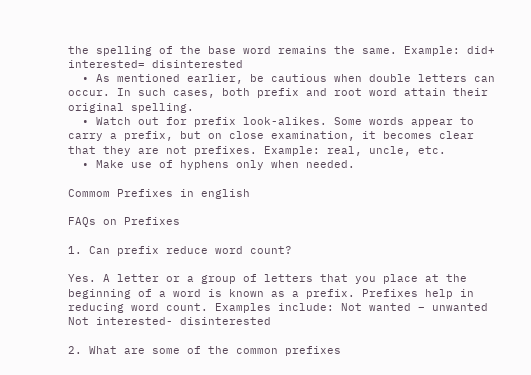the spelling of the base word remains the same. Example: did+ interested= disinterested
  • As mentioned earlier, be cautious when double letters can occur. In such cases, both prefix and root word attain their original spelling.
  • Watch out for prefix look-alikes. Some words appear to carry a prefix, but on close examination, it becomes clear that they are not prefixes. Example: real, uncle, etc.
  • Make use of hyphens only when needed.

Commom Prefixes in english

FAQs on Prefixes

1. Can prefix reduce word count?

Yes. A letter or a group of letters that you place at the beginning of a word is known as a prefix. Prefixes help in reducing word count. Examples include: Not wanted – unwanted
Not interested- disinterested

2. What are some of the common prefixes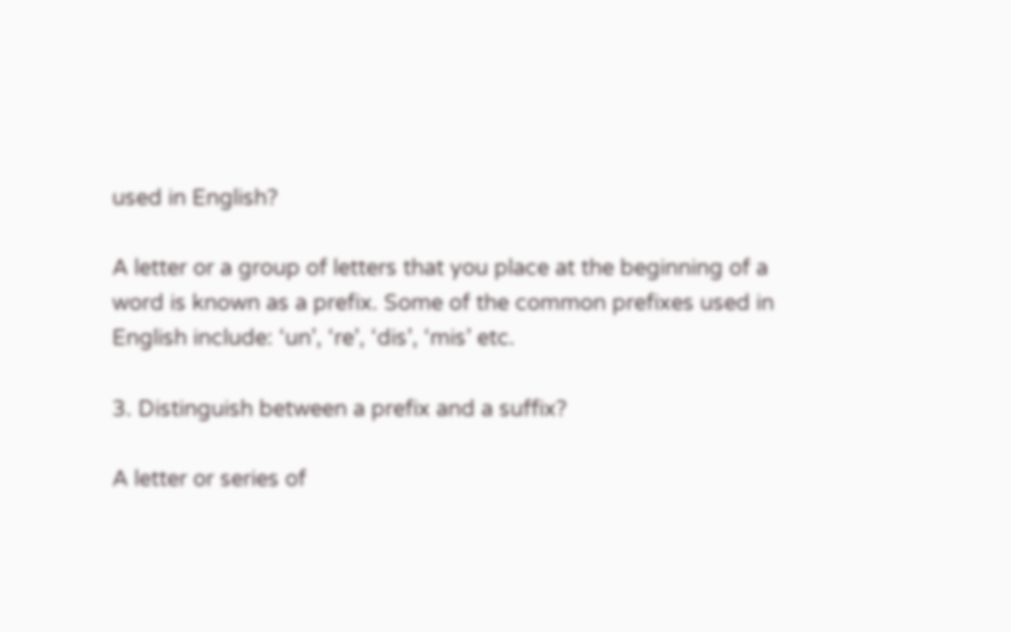used in English?

A letter or a group of letters that you place at the beginning of a word is known as a prefix. Some of the common prefixes used in English include: ‘un’, ‘re’, ‘dis’, ‘mis’ etc.

3. Distinguish between a prefix and a suffix?

A letter or series of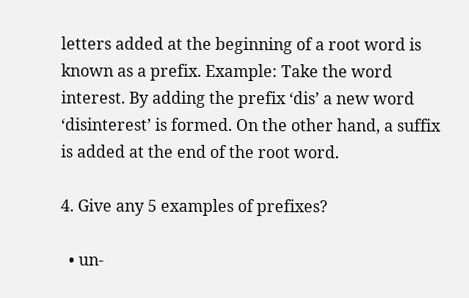letters added at the beginning of a root word is known as a prefix. Example: Take the word interest. By adding the prefix ‘dis’ a new word ‘disinterest’ is formed. On the other hand, a suffix is added at the end of the root word.

4. Give any 5 examples of prefixes?

  • un-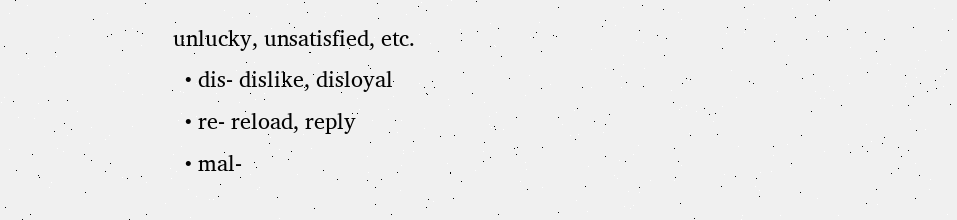unlucky, unsatisfied, etc.
  • dis- dislike, disloyal
  • re- reload, reply
  • mal-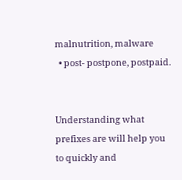malnutrition, malware
  • post- postpone, postpaid.


Understanding what prefixes are will help you to quickly and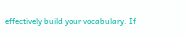effectively build your vocabulary. If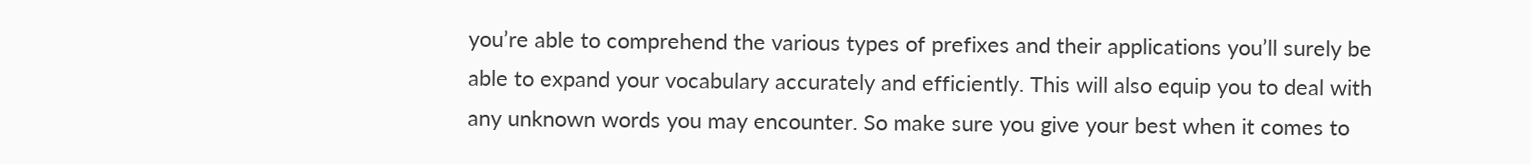you’re able to comprehend the various types of prefixes and their applications you’ll surely be able to expand your vocabulary accurately and efficiently. This will also equip you to deal with any unknown words you may encounter. So make sure you give your best when it comes to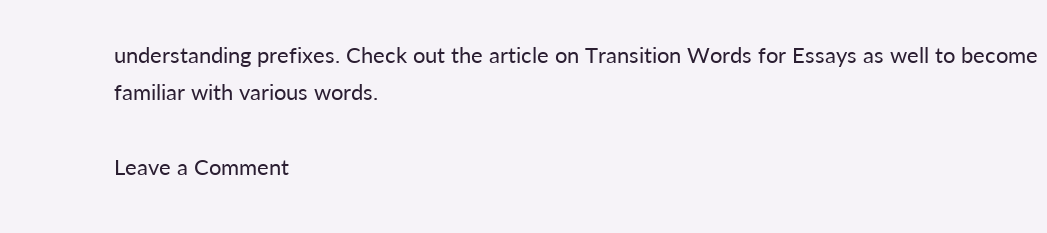understanding prefixes. Check out the article on Transition Words for Essays as well to become familiar with various words.

Leave a Comment